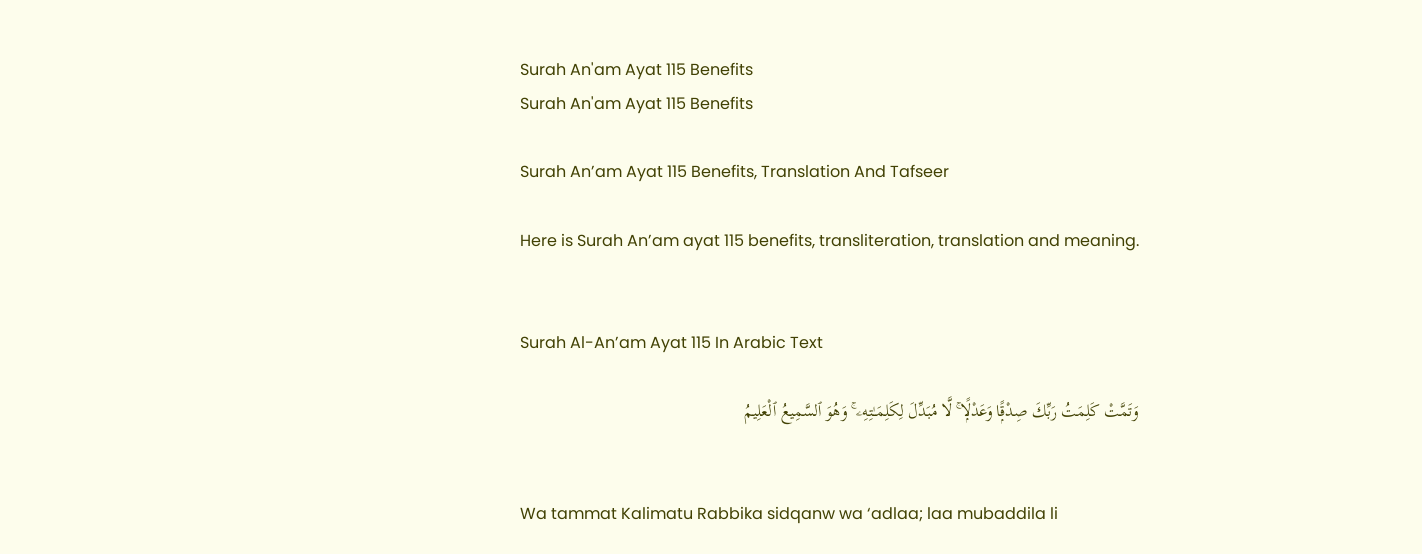Surah An'am Ayat 115 Benefits
Surah An'am Ayat 115 Benefits

Surah An’am Ayat 115 Benefits, Translation And Tafseer

Here is Surah An’am ayat 115 benefits, transliteration, translation and meaning.


Surah Al-An’am Ayat 115 In Arabic Text

وَتَمَّتْ كَلِمَتُ رَبِّكَ صِدْقًۭا وَعَدْلًۭا ۚ لَّا مُبَدِّلَ لِكَلِمَـٰتِهِۦ ۚ وَهُوَ ٱلسَّمِيعُ ٱلْعَلِيمُ


Wa tammat Kalimatu Rabbika sidqanw wa ‘adlaa; laa mubaddila li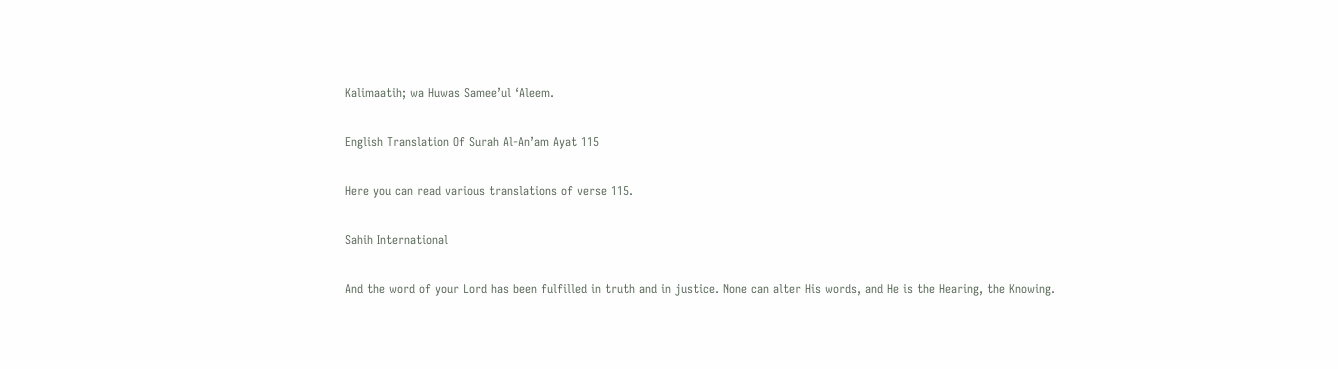Kalimaatih; wa Huwas Samee’ul ‘Aleem.

English Translation Of Surah Al-An’am Ayat 115

Here you can read various translations of verse 115.

Sahih International

And the word of your Lord has been fulfilled in truth and in justice. None can alter His words, and He is the Hearing, the Knowing.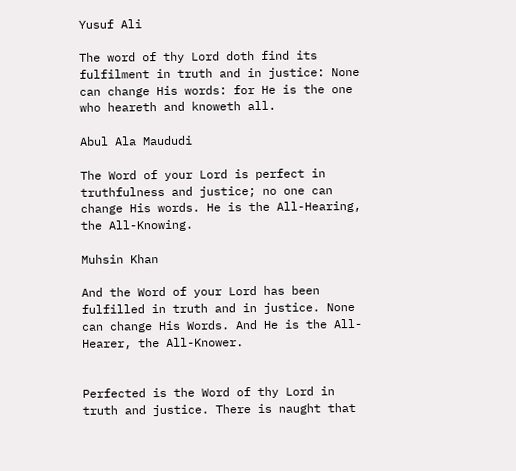Yusuf Ali

The word of thy Lord doth find its fulfilment in truth and in justice: None can change His words: for He is the one who heareth and knoweth all.

Abul Ala Maududi

The Word of your Lord is perfect in truthfulness and justice; no one can change His words. He is the All-Hearing, the All-Knowing.

Muhsin Khan

And the Word of your Lord has been fulfilled in truth and in justice. None can change His Words. And He is the All-Hearer, the All-Knower.


Perfected is the Word of thy Lord in truth and justice. There is naught that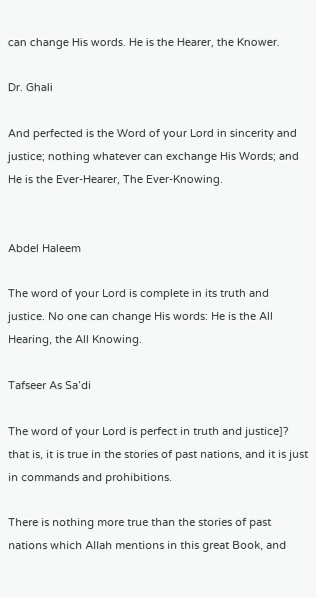can change His words. He is the Hearer, the Knower.

Dr. Ghali

And perfected is the Word of your Lord in sincerity and justice; nothing whatever can exchange His Words; and He is the Ever-Hearer, The Ever-Knowing.


Abdel Haleem

The word of your Lord is complete in its truth and justice. No one can change His words: He is the All Hearing, the All Knowing.

Tafseer As Sa’di

The word of your Lord is perfect in truth and justice]? that is, it is true in the stories of past nations, and it is just in commands and prohibitions.

There is nothing more true than the stories of past nations which Allah mentions in this great Book, and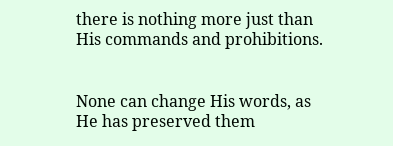there is nothing more just than His commands and prohibitions.


None can change His words, as He has preserved them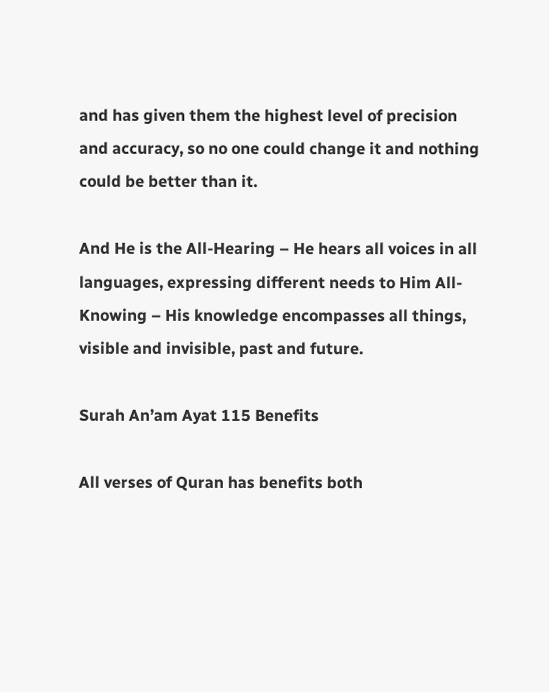and has given them the highest level of precision and accuracy, so no one could change it and nothing could be better than it.

And He is the All-Hearing – He hears all voices in all languages, expressing different needs to Him All-Knowing – His knowledge encompasses all things, visible and invisible, past and future.

Surah An’am Ayat 115 Benefits

All verses of Quran has benefits both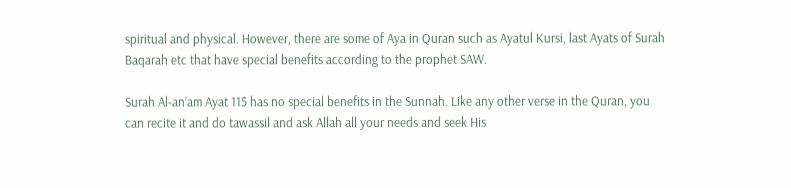spiritual and physical. However, there are some of Aya in Quran such as Ayatul Kursi, last Ayats of Surah Baqarah etc that have special benefits according to the prophet SAW.

Surah Al-an’am Ayat 115 has no special benefits in the Sunnah. Like any other verse in the Quran, you can recite it and do tawassil and ask Allah all your needs and seek His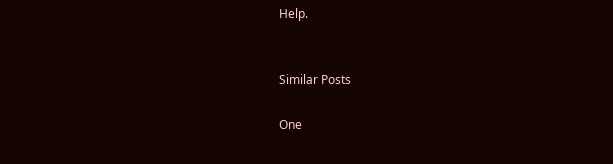Help.


Similar Posts

One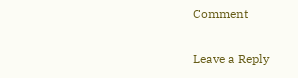Comment

Leave a Reply